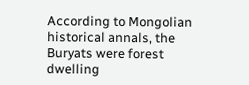According to Mongolian historical annals, the Buryats were forest dwelling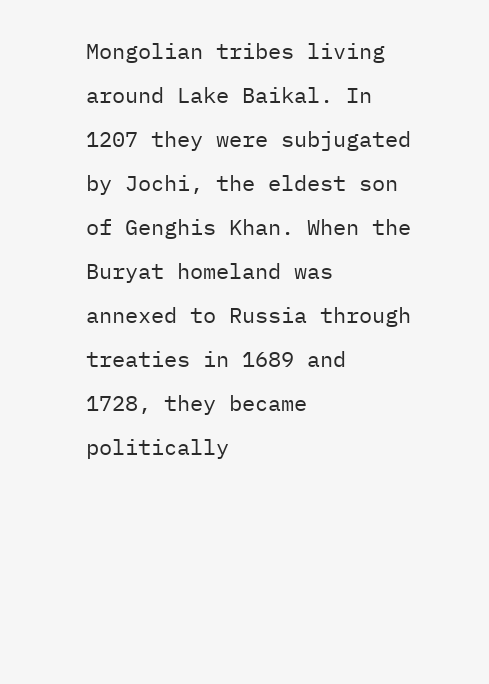Mongolian tribes living around Lake Baikal. In 1207 they were subjugated by Jochi, the eldest son of Genghis Khan. When the Buryat homeland was annexed to Russia through treaties in 1689 and 1728, they became politically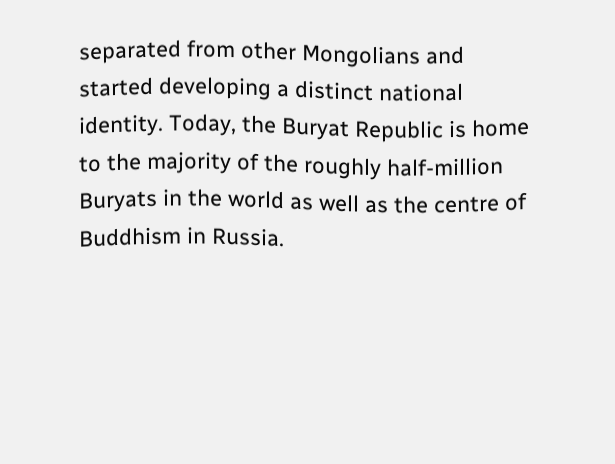separated from other Mongolians and started developing a distinct national identity. Today, the Buryat Republic is home to the majority of the roughly half-million Buryats in the world as well as the centre of Buddhism in Russia.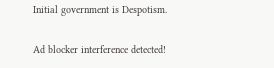Initial government is Despotism.

Ad blocker interference detected!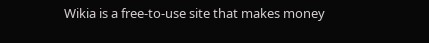Wikia is a free-to-use site that makes money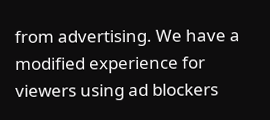from advertising. We have a modified experience for viewers using ad blockers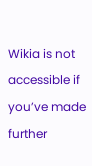Wikia is not accessible if you’ve made further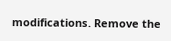modifications. Remove the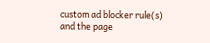custom ad blocker rule(s) and the page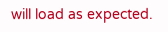will load as expected.